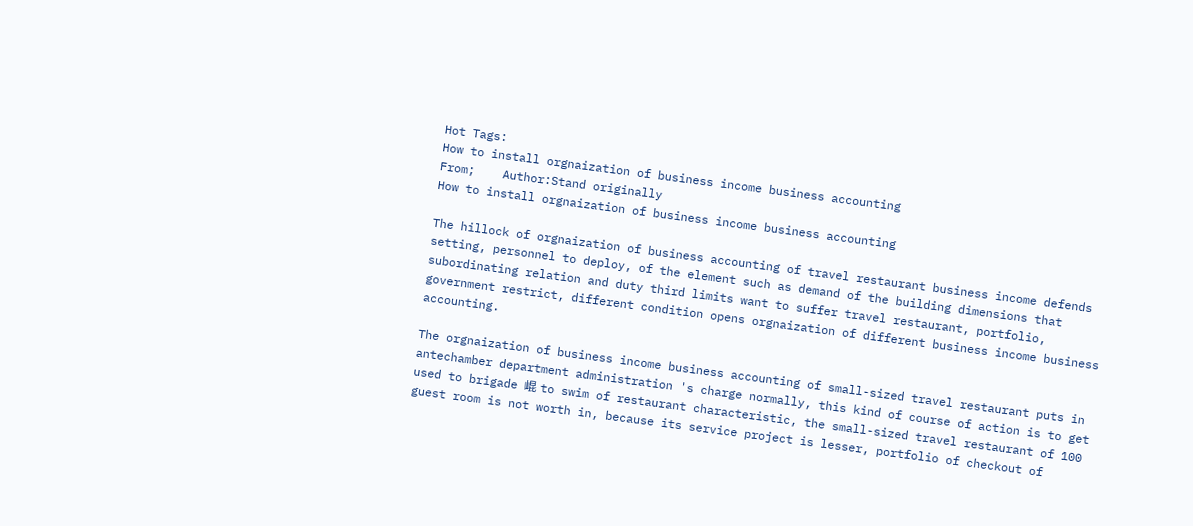Hot Tags:
How to install orgnaization of business income business accounting
From;    Author:Stand originally
How to install orgnaization of business income business accounting

The hillock of orgnaization of business accounting of travel restaurant business income defends setting, personnel to deploy, of the element such as demand of the building dimensions that subordinating relation and duty third limits want to suffer travel restaurant, portfolio, government restrict, different condition opens orgnaization of different business income business accounting.

The orgnaization of business income business accounting of small-sized travel restaurant puts in antechamber department administration 's charge normally, this kind of course of action is to get used to brigade 崐 to swim of restaurant characteristic, the small-sized travel restaurant of 100 guest room is not worth in, because its service project is lesser, portfolio of checkout of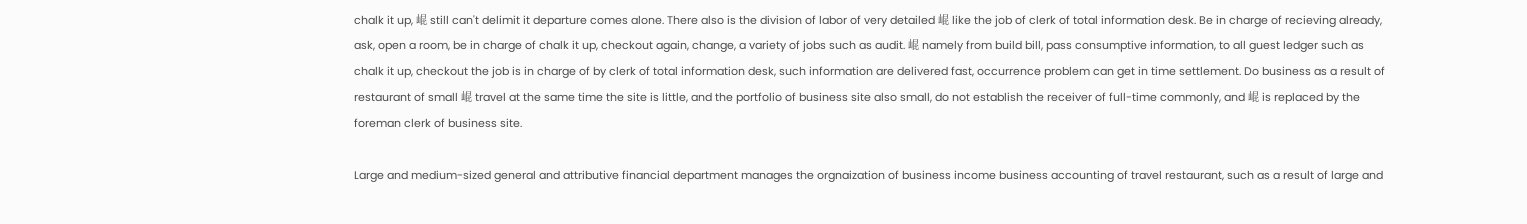chalk it up, 崐 still can't delimit it departure comes alone. There also is the division of labor of very detailed 崐 like the job of clerk of total information desk. Be in charge of recieving already, ask, open a room, be in charge of chalk it up, checkout again, change, a variety of jobs such as audit. 崐 namely from build bill, pass consumptive information, to all guest ledger such as chalk it up, checkout the job is in charge of by clerk of total information desk, such information are delivered fast, occurrence problem can get in time settlement. Do business as a result of restaurant of small 崐 travel at the same time the site is little, and the portfolio of business site also small, do not establish the receiver of full-time commonly, and 崐 is replaced by the foreman clerk of business site.

Large and medium-sized general and attributive financial department manages the orgnaization of business income business accounting of travel restaurant, such as a result of large and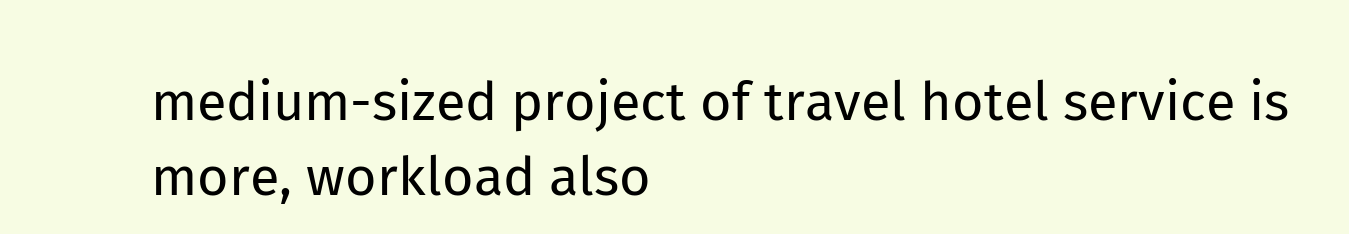medium-sized project of travel hotel service is more, workload also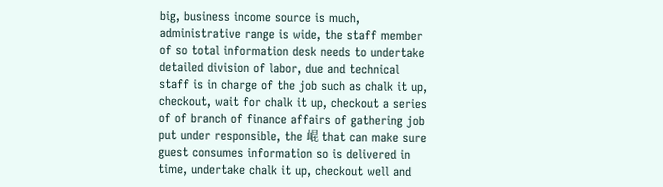big, business income source is much, administrative range is wide, the staff member of so total information desk needs to undertake detailed division of labor, due and technical staff is in charge of the job such as chalk it up, checkout, wait for chalk it up, checkout a series of of branch of finance affairs of gathering job put under responsible, the 崐 that can make sure guest consumes information so is delivered in time, undertake chalk it up, checkout well and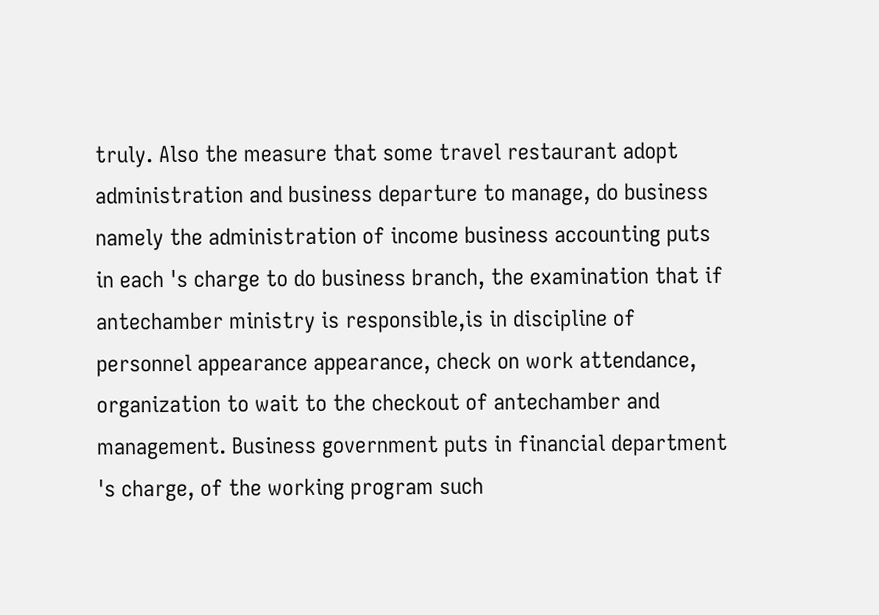truly. Also the measure that some travel restaurant adopt administration and business departure to manage, do business namely the administration of income business accounting puts in each 's charge to do business branch, the examination that if antechamber ministry is responsible,is in discipline of personnel appearance appearance, check on work attendance, organization to wait to the checkout of antechamber and management. Business government puts in financial department 's charge, of the working program such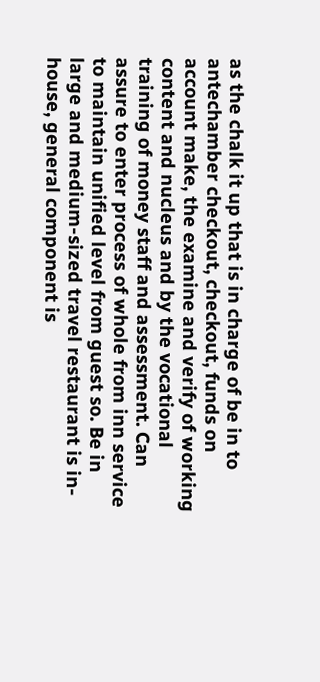as the chalk it up that is in charge of be in to antechamber checkout, checkout, funds on account make, the examine and verify of working content and nucleus and by the vocational training of money staff and assessment. Can assure to enter process of whole from inn service to maintain unified level from guest so. Be in large and medium-sized travel restaurant is in-house, general component is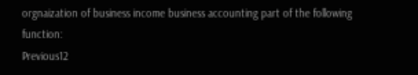orgnaization of business income business accounting part of the following function:
Previous12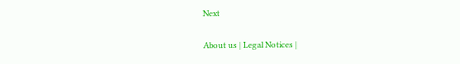Next

About us | Legal Notices |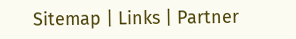Sitemap | Links | Partner